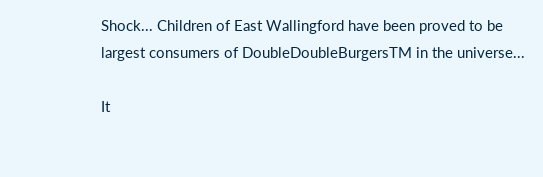Shock... Children of East Wallingford have been proved to be largest consumers of DoubleDoubleBurgersTM in the universe...

It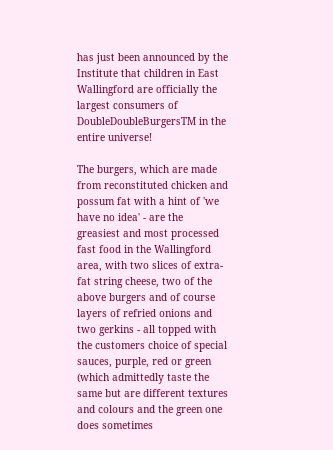has just been announced by the Institute that children in East Wallingford are officially the largest consumers of DoubleDoubleBurgersTM in the entire universe!

The burgers, which are made from reconstituted chicken and possum fat with a hint of 'we have no idea' - are the greasiest and most processed fast food in the Wallingford area, with two slices of extra-fat string cheese, two of the above burgers and of course layers of refried onions and two gerkins - all topped with the customers choice of special sauces, purple, red or green (which admittedly taste the same but are different textures and colours and the green one does sometimes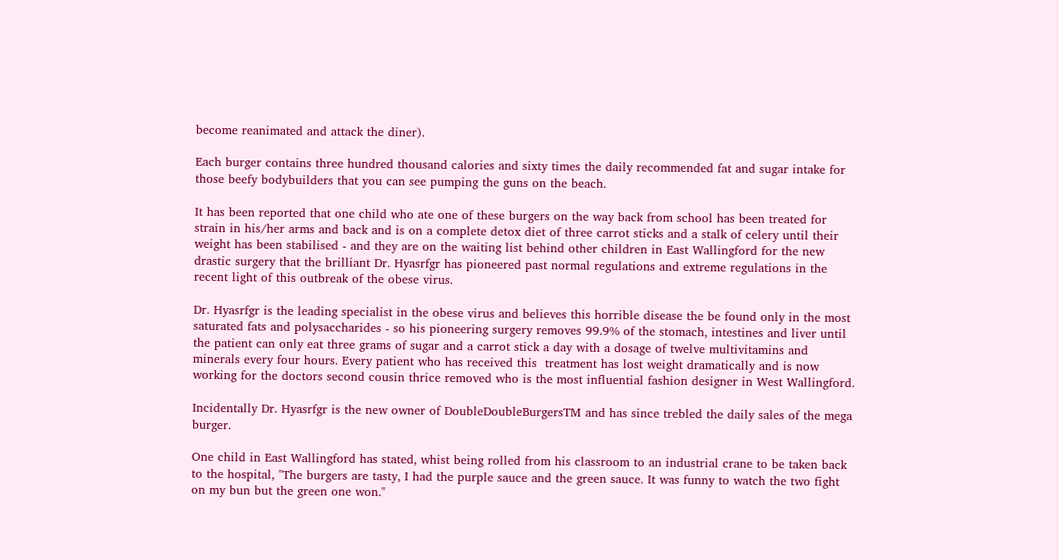become reanimated and attack the diner).

Each burger contains three hundred thousand calories and sixty times the daily recommended fat and sugar intake for those beefy bodybuilders that you can see pumping the guns on the beach.

It has been reported that one child who ate one of these burgers on the way back from school has been treated for strain in his/her arms and back and is on a complete detox diet of three carrot sticks and a stalk of celery until their weight has been stabilised - and they are on the waiting list behind other children in East Wallingford for the new drastic surgery that the brilliant Dr. Hyasrfgr has pioneered past normal regulations and extreme regulations in the recent light of this outbreak of the obese virus.

Dr. Hyasrfgr is the leading specialist in the obese virus and believes this horrible disease the be found only in the most saturated fats and polysaccharides - so his pioneering surgery removes 99.9% of the stomach, intestines and liver until the patient can only eat three grams of sugar and a carrot stick a day with a dosage of twelve multivitamins and minerals every four hours. Every patient who has received this  treatment has lost weight dramatically and is now working for the doctors second cousin thrice removed who is the most influential fashion designer in West Wallingford.

Incidentally Dr. Hyasrfgr is the new owner of DoubleDoubleBurgersTM and has since trebled the daily sales of the mega burger.

One child in East Wallingford has stated, whist being rolled from his classroom to an industrial crane to be taken back to the hospital, "The burgers are tasty, I had the purple sauce and the green sauce. It was funny to watch the two fight on my bun but the green one won."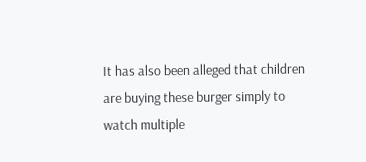It has also been alleged that children are buying these burger simply to watch multiple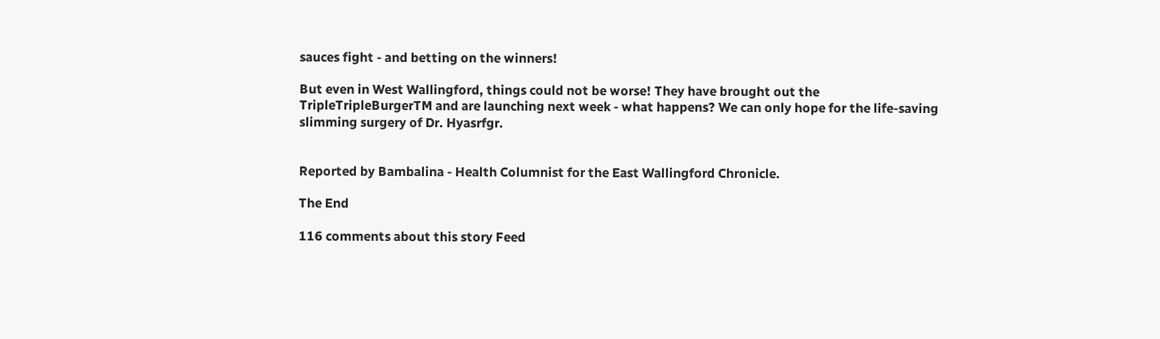sauces fight - and betting on the winners!

But even in West Wallingford, things could not be worse! They have brought out the TripleTripleBurgerTM and are launching next week - what happens? We can only hope for the life-saving slimming surgery of Dr. Hyasrfgr.


Reported by Bambalina - Health Columnist for the East Wallingford Chronicle.

The End

116 comments about this story Feed